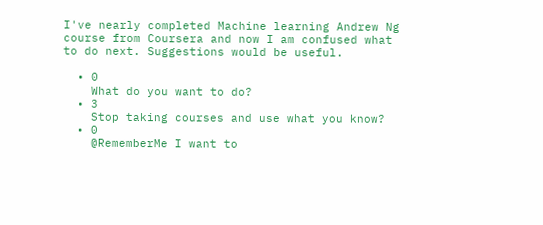I've nearly completed Machine learning Andrew Ng course from Coursera and now I am confused what to do next. Suggestions would be useful.

  • 0
    What do you want to do?
  • 3
    Stop taking courses and use what you know?
  • 0
    @RememberMe I want to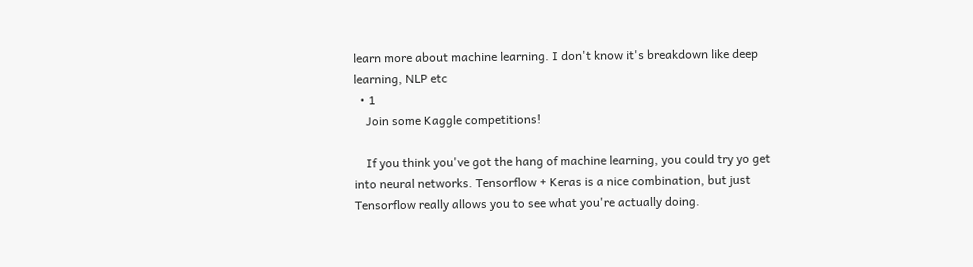learn more about machine learning. I don't know it's breakdown like deep learning, NLP etc
  • 1
    Join some Kaggle competitions!

    If you think you've got the hang of machine learning, you could try yo get into neural networks. Tensorflow + Keras is a nice combination, but just Tensorflow really allows you to see what you're actually doing.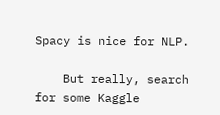Spacy is nice for NLP.

    But really, search for some Kaggle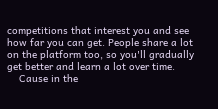competitions that interest you and see how far you can get. People share a lot on the platform too, so you'll gradually get better and learn a lot over time.
    Cause in the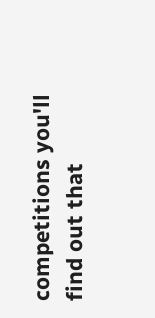competitions you'll find out that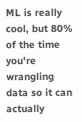ML is really cool, but 80% of the time you're wrangling data so it can actually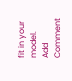fit in your model.
Add Comment